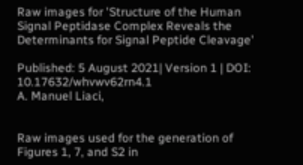Raw images for 'Structure of the Human Signal Peptidase Complex Reveals the Determinants for Signal Peptide Cleavage'

Published: 5 August 2021| Version 1 | DOI: 10.17632/whvwv62rn4.1
A. Manuel Liaci,


Raw images used for the generation of Figures 1, 7, and S2 in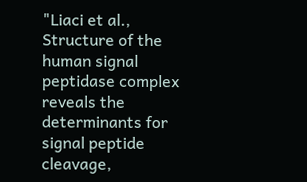"Liaci et al., Structure of the human signal peptidase complex reveals the determinants for signal peptide cleavage,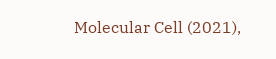Molecular Cell (2021),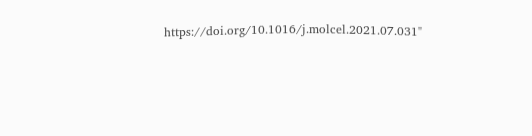https://doi.org/10.1016/j.molcel.2021.07.031"